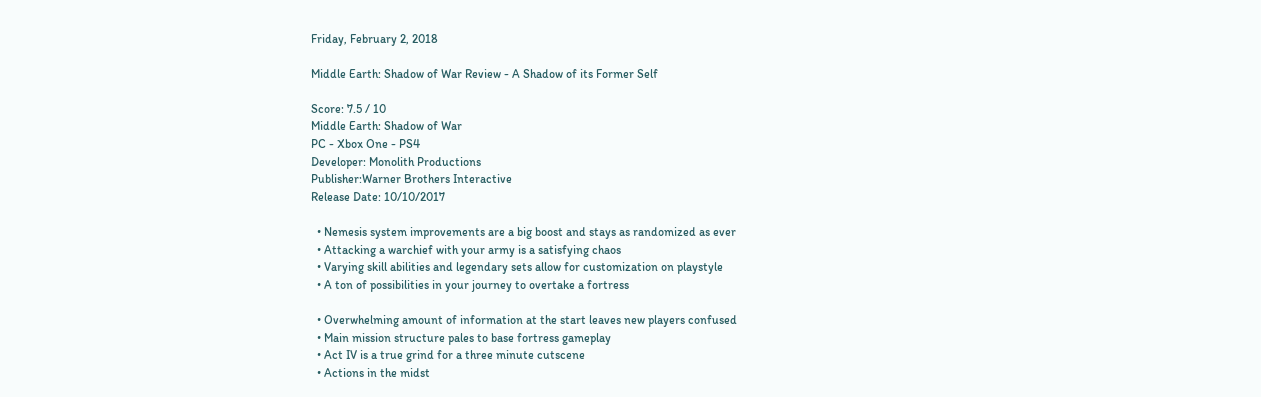Friday, February 2, 2018

Middle Earth: Shadow of War Review - A Shadow of its Former Self

Score: 7.5 / 10
Middle Earth: Shadow of War
PC - Xbox One - PS4
Developer: Monolith Productions
Publisher:Warner Brothers Interactive
Release Date: 10/10/2017

  • Nemesis system improvements are a big boost and stays as randomized as ever
  • Attacking a warchief with your army is a satisfying chaos
  • Varying skill abilities and legendary sets allow for customization on playstyle
  • A ton of possibilities in your journey to overtake a fortress

  • Overwhelming amount of information at the start leaves new players confused
  • Main mission structure pales to base fortress gameplay
  • Act IV is a true grind for a three minute cutscene
  • Actions in the midst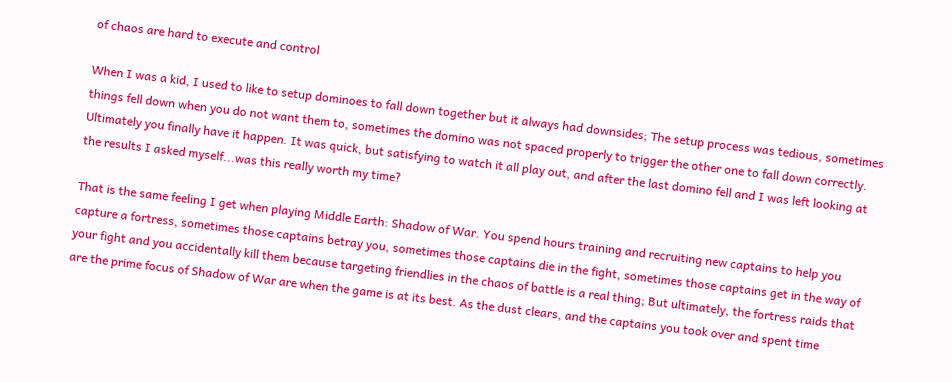of chaos are hard to execute and control

When I was a kid, I used to like to setup dominoes to fall down together but it always had downsides; The setup process was tedious, sometimes things fell down when you do not want them to, sometimes the domino was not spaced properly to trigger the other one to fall down correctly. Ultimately you finally have it happen. It was quick, but satisfying to watch it all play out, and after the last domino fell and I was left looking at the results I asked myself...was this really worth my time?

That is the same feeling I get when playing Middle Earth: Shadow of War. You spend hours training and recruiting new captains to help you capture a fortress, sometimes those captains betray you, sometimes those captains die in the fight, sometimes those captains get in the way of your fight and you accidentally kill them because targeting friendlies in the chaos of battle is a real thing; But ultimately, the fortress raids that are the prime focus of Shadow of War are when the game is at its best. As the dust clears, and the captains you took over and spent time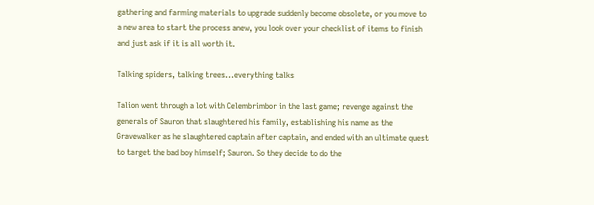gathering and farming materials to upgrade suddenly become obsolete, or you move to a new area to start the process anew, you look over your checklist of items to finish and just ask if it is all worth it.

Talking spiders, talking trees...everything talks

Talion went through a lot with Celembrimbor in the last game; revenge against the generals of Sauron that slaughtered his family, establishing his name as the Gravewalker as he slaughtered captain after captain, and ended with an ultimate quest to target the bad boy himself; Sauron. So they decide to do the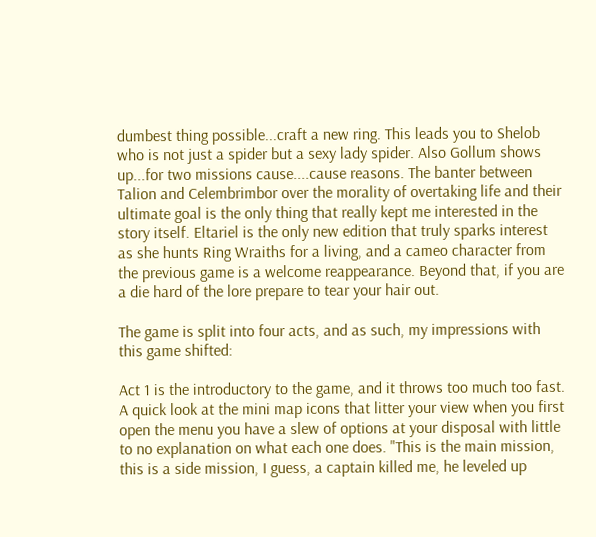dumbest thing possible...craft a new ring. This leads you to Shelob who is not just a spider but a sexy lady spider. Also Gollum shows up...for two missions cause....cause reasons. The banter between Talion and Celembrimbor over the morality of overtaking life and their ultimate goal is the only thing that really kept me interested in the story itself. Eltariel is the only new edition that truly sparks interest as she hunts Ring Wraiths for a living, and a cameo character from the previous game is a welcome reappearance. Beyond that, if you are a die hard of the lore prepare to tear your hair out.

The game is split into four acts, and as such, my impressions with this game shifted:

Act 1 is the introductory to the game, and it throws too much too fast. A quick look at the mini map icons that litter your view when you first open the menu you have a slew of options at your disposal with little to no explanation on what each one does. "This is the main mission, this is a side mission, I guess, a captain killed me, he leveled up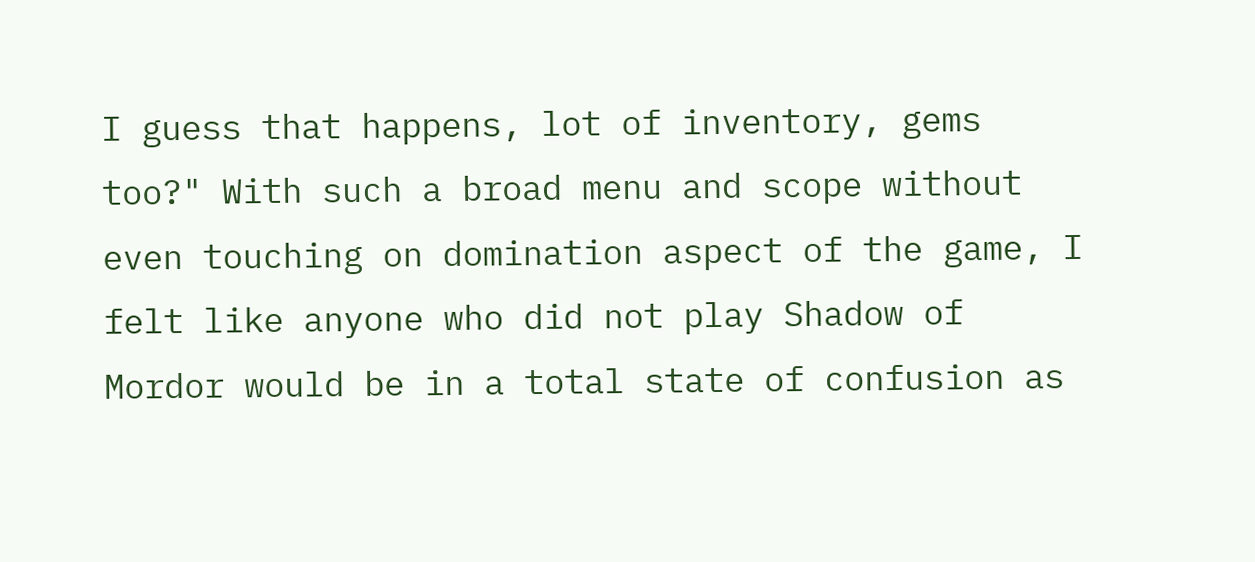I guess that happens, lot of inventory, gems too?" With such a broad menu and scope without even touching on domination aspect of the game, I felt like anyone who did not play Shadow of Mordor would be in a total state of confusion as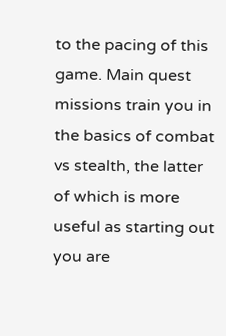to the pacing of this game. Main quest missions train you in the basics of combat vs stealth, the latter of which is more useful as starting out you are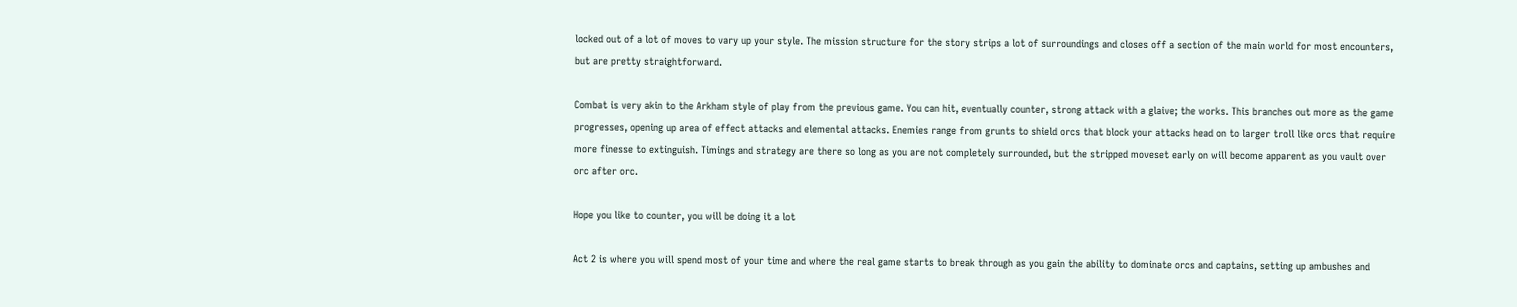locked out of a lot of moves to vary up your style. The mission structure for the story strips a lot of surroundings and closes off a section of the main world for most encounters, but are pretty straightforward.

Combat is very akin to the Arkham style of play from the previous game. You can hit, eventually counter, strong attack with a glaive; the works. This branches out more as the game progresses, opening up area of effect attacks and elemental attacks. Enemies range from grunts to shield orcs that block your attacks head on to larger troll like orcs that require more finesse to extinguish. Timings and strategy are there so long as you are not completely surrounded, but the stripped moveset early on will become apparent as you vault over orc after orc.

Hope you like to counter, you will be doing it a lot

Act 2 is where you will spend most of your time and where the real game starts to break through as you gain the ability to dominate orcs and captains, setting up ambushes and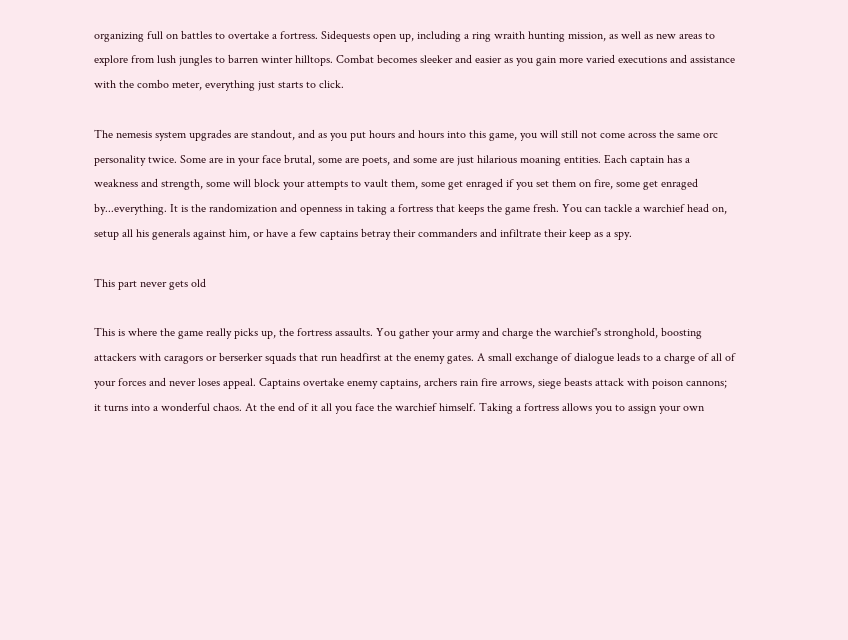organizing full on battles to overtake a fortress. Sidequests open up, including a ring wraith hunting mission, as well as new areas to explore from lush jungles to barren winter hilltops. Combat becomes sleeker and easier as you gain more varied executions and assistance with the combo meter, everything just starts to click.

The nemesis system upgrades are standout, and as you put hours and hours into this game, you will still not come across the same orc personality twice. Some are in your face brutal, some are poets, and some are just hilarious moaning entities. Each captain has a weakness and strength, some will block your attempts to vault them, some get enraged if you set them on fire, some get enraged by...everything. It is the randomization and openness in taking a fortress that keeps the game fresh. You can tackle a warchief head on, setup all his generals against him, or have a few captains betray their commanders and infiltrate their keep as a spy.

This part never gets old

This is where the game really picks up, the fortress assaults. You gather your army and charge the warchief's stronghold, boosting attackers with caragors or berserker squads that run headfirst at the enemy gates. A small exchange of dialogue leads to a charge of all of your forces and never loses appeal. Captains overtake enemy captains, archers rain fire arrows, siege beasts attack with poison cannons; it turns into a wonderful chaos. At the end of it all you face the warchief himself. Taking a fortress allows you to assign your own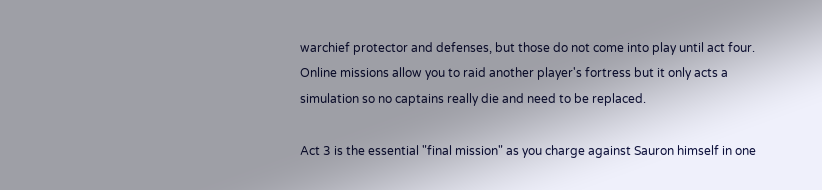warchief protector and defenses, but those do not come into play until act four. Online missions allow you to raid another player's fortress but it only acts a simulation so no captains really die and need to be replaced.

Act 3 is the essential "final mission" as you charge against Sauron himself in one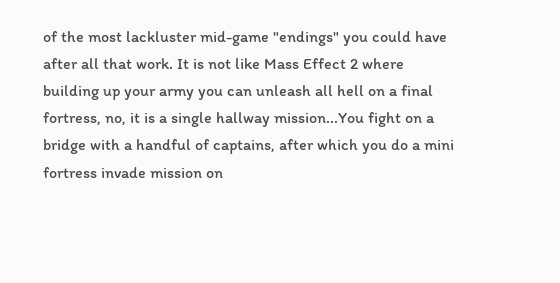of the most lackluster mid-game "endings" you could have after all that work. It is not like Mass Effect 2 where building up your army you can unleash all hell on a final fortress, no, it is a single hallway mission...You fight on a bridge with a handful of captains, after which you do a mini fortress invade mission on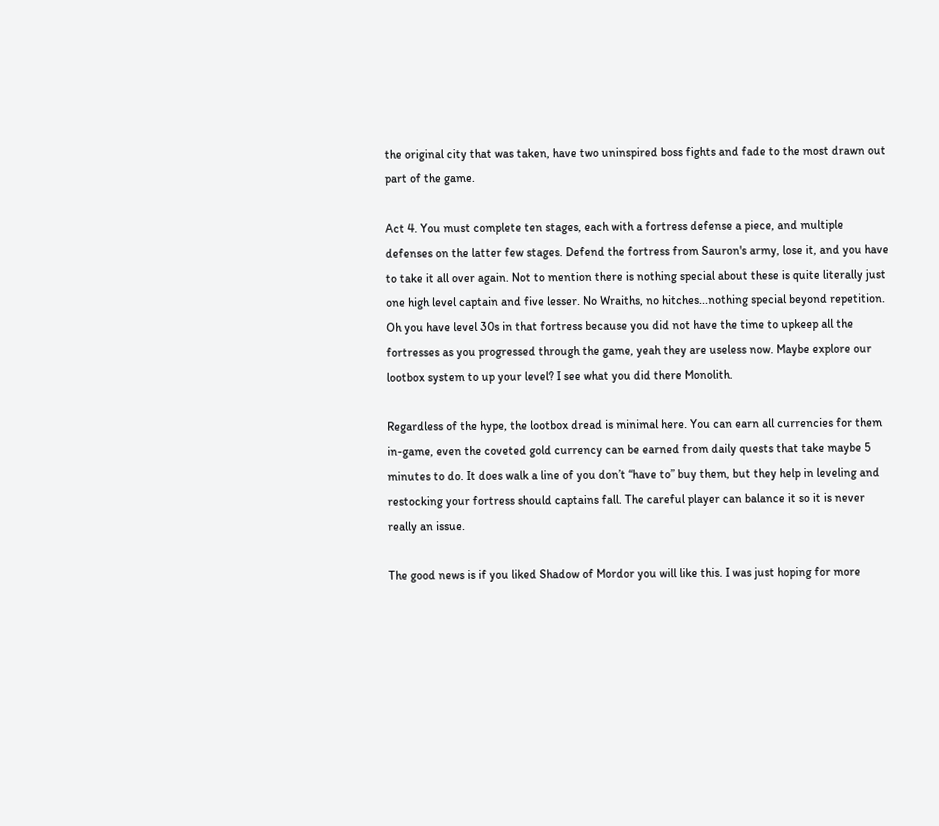the original city that was taken, have two uninspired boss fights and fade to the most drawn out part of the game.

Act 4. You must complete ten stages, each with a fortress defense a piece, and multiple defenses on the latter few stages. Defend the fortress from Sauron's army, lose it, and you have to take it all over again. Not to mention there is nothing special about these is quite literally just one high level captain and five lesser. No Wraiths, no hitches...nothing special beyond repetition. Oh you have level 30s in that fortress because you did not have the time to upkeep all the fortresses as you progressed through the game, yeah they are useless now. Maybe explore our lootbox system to up your level? I see what you did there Monolith.

Regardless of the hype, the lootbox dread is minimal here. You can earn all currencies for them in-game, even the coveted gold currency can be earned from daily quests that take maybe 5 minutes to do. It does walk a line of you don’t “have to” buy them, but they help in leveling and restocking your fortress should captains fall. The careful player can balance it so it is never really an issue.

The good news is if you liked Shadow of Mordor you will like this. I was just hoping for more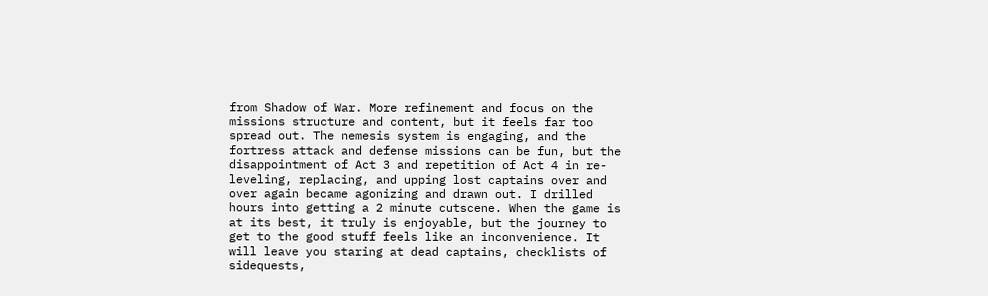from Shadow of War. More refinement and focus on the missions structure and content, but it feels far too spread out. The nemesis system is engaging, and the fortress attack and defense missions can be fun, but the disappointment of Act 3 and repetition of Act 4 in re-leveling, replacing, and upping lost captains over and over again became agonizing and drawn out. I drilled hours into getting a 2 minute cutscene. When the game is at its best, it truly is enjoyable, but the journey to get to the good stuff feels like an inconvenience. It will leave you staring at dead captains, checklists of sidequests,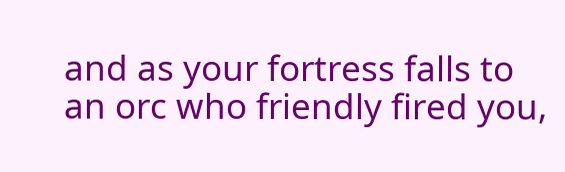and as your fortress falls to an orc who friendly fired you,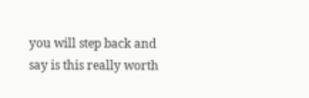you will step back and say is this really worth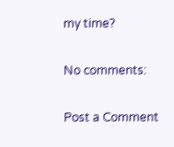my time?

No comments:

Post a Comment